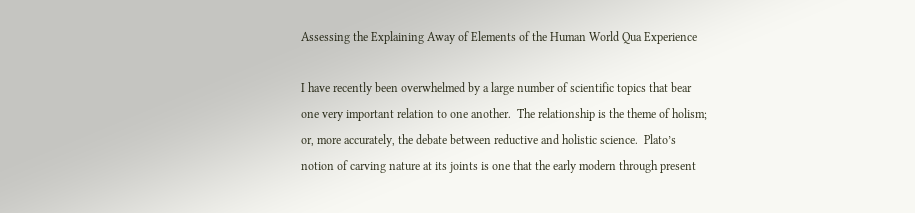Assessing the Explaining Away of Elements of the Human World Qua Experience

I have recently been overwhelmed by a large number of scientific topics that bear one very important relation to one another.  The relationship is the theme of holism; or, more accurately, the debate between reductive and holistic science.  Plato’s notion of carving nature at its joints is one that the early modern through present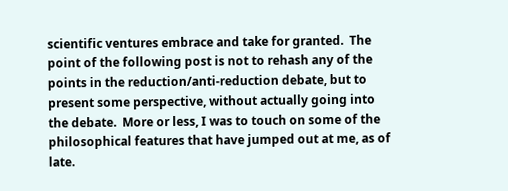scientific ventures embrace and take for granted.  The point of the following post is not to rehash any of the points in the reduction/anti-reduction debate, but to present some perspective, without actually going into the debate.  More or less, I was to touch on some of the philosophical features that have jumped out at me, as of late.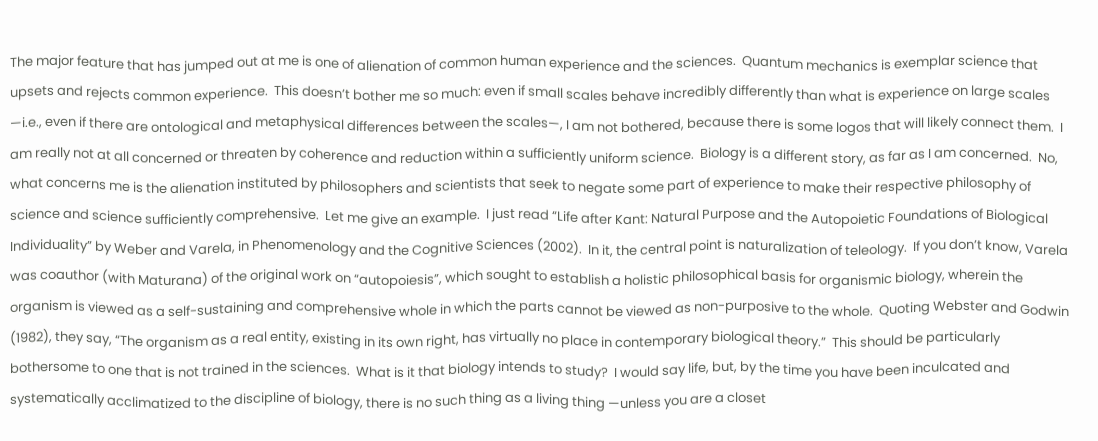The major feature that has jumped out at me is one of alienation of common human experience and the sciences.  Quantum mechanics is exemplar science that upsets and rejects common experience.  This doesn’t bother me so much: even if small scales behave incredibly differently than what is experience on large scales —i.e., even if there are ontological and metaphysical differences between the scales—, I am not bothered, because there is some logos that will likely connect them.  I am really not at all concerned or threaten by coherence and reduction within a sufficiently uniform science.  Biology is a different story, as far as I am concerned.  No, what concerns me is the alienation instituted by philosophers and scientists that seek to negate some part of experience to make their respective philosophy of science and science sufficiently comprehensive.  Let me give an example.  I just read “Life after Kant: Natural Purpose and the Autopoietic Foundations of Biological Individuality” by Weber and Varela, in Phenomenology and the Cognitive Sciences (2002).  In it, the central point is naturalization of teleology.  If you don’t know, Varela was coauthor (with Maturana) of the original work on “autopoiesis”, which sought to establish a holistic philosophical basis for organismic biology, wherein the organism is viewed as a self-sustaining and comprehensive whole in which the parts cannot be viewed as non-purposive to the whole.  Quoting Webster and Godwin (1982), they say, “The organism as a real entity, existing in its own right, has virtually no place in contemporary biological theory.”  This should be particularly bothersome to one that is not trained in the sciences.  What is it that biology intends to study?  I would say life, but, by the time you have been inculcated and systematically acclimatized to the discipline of biology, there is no such thing as a living thing —unless you are a closet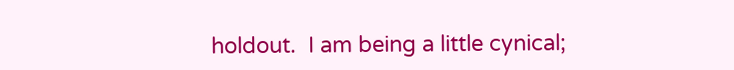holdout.  I am being a little cynical;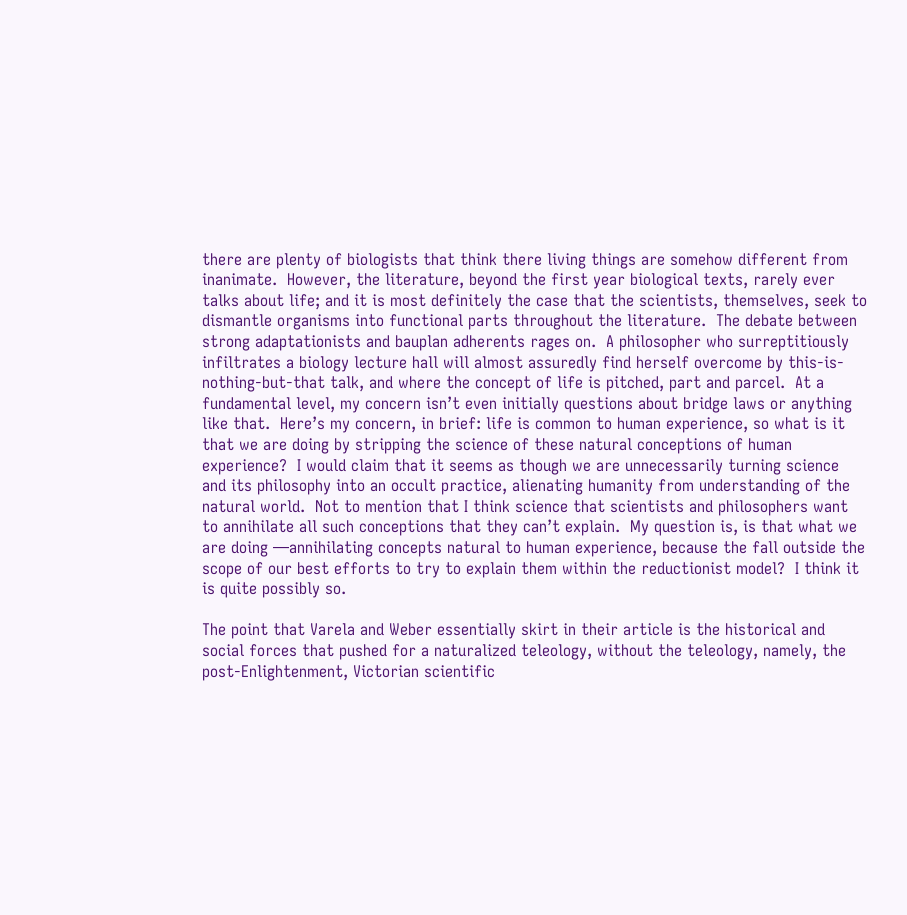there are plenty of biologists that think there living things are somehow different from inanimate.  However, the literature, beyond the first year biological texts, rarely ever talks about life; and it is most definitely the case that the scientists, themselves, seek to dismantle organisms into functional parts throughout the literature.  The debate between strong adaptationists and bauplan adherents rages on.  A philosopher who surreptitiously infiltrates a biology lecture hall will almost assuredly find herself overcome by this-is-nothing-but-that talk, and where the concept of life is pitched, part and parcel.  At a fundamental level, my concern isn’t even initially questions about bridge laws or anything like that.  Here’s my concern, in brief: life is common to human experience, so what is it that we are doing by stripping the science of these natural conceptions of human experience?  I would claim that it seems as though we are unnecessarily turning science and its philosophy into an occult practice, alienating humanity from understanding of the natural world.  Not to mention that I think science that scientists and philosophers want to annihilate all such conceptions that they can’t explain.  My question is, is that what we are doing —annihilating concepts natural to human experience, because the fall outside the scope of our best efforts to try to explain them within the reductionist model?  I think it is quite possibly so.

The point that Varela and Weber essentially skirt in their article is the historical and social forces that pushed for a naturalized teleology, without the teleology, namely, the post-Enlightenment, Victorian scientific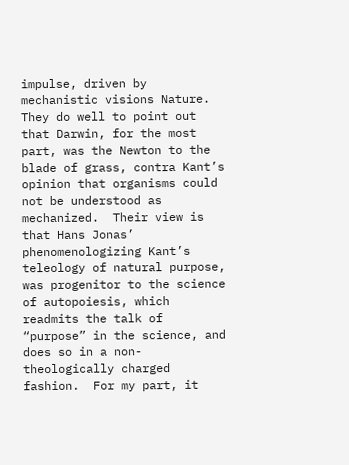impulse, driven by mechanistic visions Nature.  They do well to point out that Darwin, for the most part, was the Newton to the blade of grass, contra Kant’s opinion that organisms could not be understood as mechanized.  Their view is that Hans Jonas’ phenomenologizing Kant’s teleology of natural purpose, was progenitor to the science of autopoiesis, which readmits the talk of “purpose” in the science, and does so in a non-theologically charged fashion.  For my part, it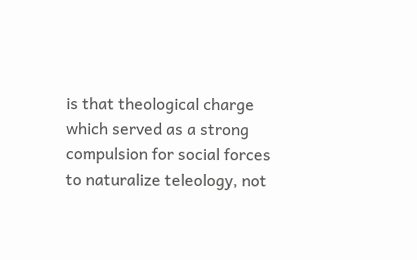is that theological charge which served as a strong compulsion for social forces to naturalize teleology, not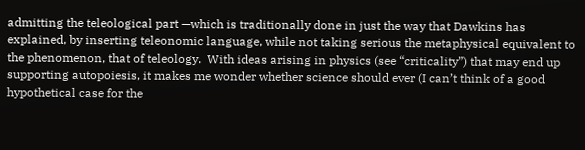admitting the teleological part —which is traditionally done in just the way that Dawkins has explained, by inserting teleonomic language, while not taking serious the metaphysical equivalent to the phenomenon, that of teleology.  With ideas arising in physics (see “criticality”) that may end up supporting autopoiesis, it makes me wonder whether science should ever (I can’t think of a good hypothetical case for the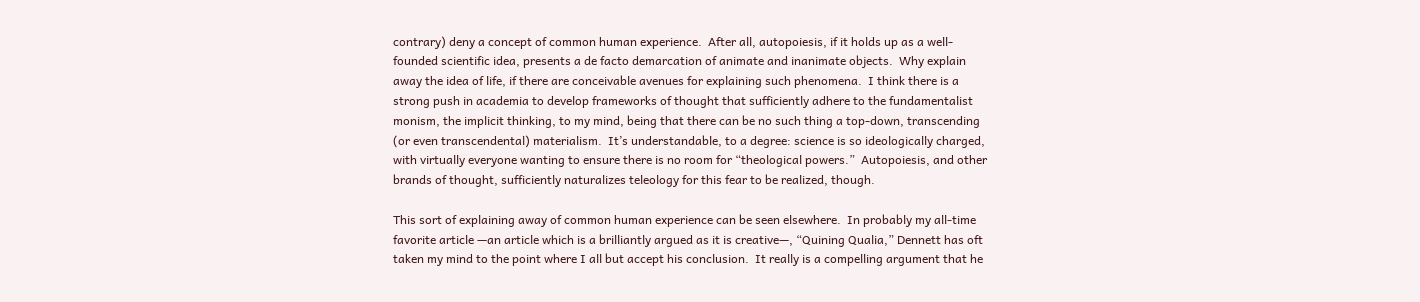contrary) deny a concept of common human experience.  After all, autopoiesis, if it holds up as a well-founded scientific idea, presents a de facto demarcation of animate and inanimate objects.  Why explain away the idea of life, if there are conceivable avenues for explaining such phenomena.  I think there is a strong push in academia to develop frameworks of thought that sufficiently adhere to the fundamentalist monism, the implicit thinking, to my mind, being that there can be no such thing a top-down, transcending (or even transcendental) materialism.  It’s understandable, to a degree: science is so ideologically charged, with virtually everyone wanting to ensure there is no room for “theological powers.”  Autopoiesis, and other brands of thought, sufficiently naturalizes teleology for this fear to be realized, though.

This sort of explaining away of common human experience can be seen elsewhere.  In probably my all-time favorite article —an article which is a brilliantly argued as it is creative—, “Quining Qualia,” Dennett has oft taken my mind to the point where I all but accept his conclusion.  It really is a compelling argument that he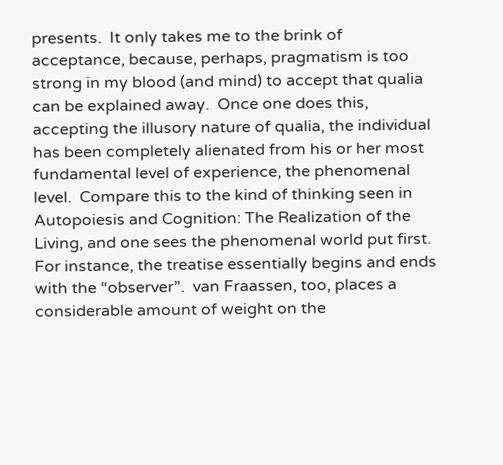presents.  It only takes me to the brink of acceptance, because, perhaps, pragmatism is too strong in my blood (and mind) to accept that qualia can be explained away.  Once one does this, accepting the illusory nature of qualia, the individual has been completely alienated from his or her most fundamental level of experience, the phenomenal level.  Compare this to the kind of thinking seen in Autopoiesis and Cognition: The Realization of the Living, and one sees the phenomenal world put first.  For instance, the treatise essentially begins and ends with the “observer”.  van Fraassen, too, places a considerable amount of weight on the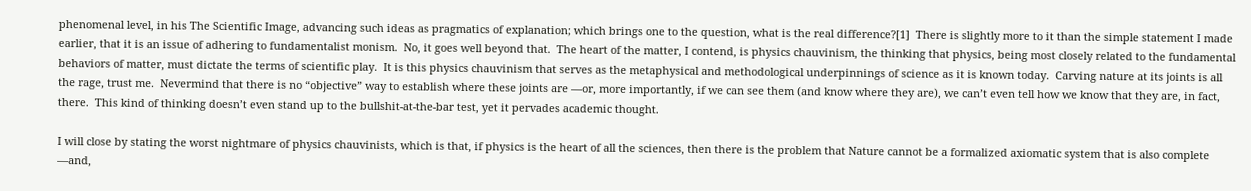phenomenal level, in his The Scientific Image, advancing such ideas as pragmatics of explanation; which brings one to the question, what is the real difference?[1]  There is slightly more to it than the simple statement I made earlier, that it is an issue of adhering to fundamentalist monism.  No, it goes well beyond that.  The heart of the matter, I contend, is physics chauvinism, the thinking that physics, being most closely related to the fundamental behaviors of matter, must dictate the terms of scientific play.  It is this physics chauvinism that serves as the metaphysical and methodological underpinnings of science as it is known today.  Carving nature at its joints is all the rage, trust me.  Nevermind that there is no “objective” way to establish where these joints are —or, more importantly, if we can see them (and know where they are), we can’t even tell how we know that they are, in fact, there.  This kind of thinking doesn’t even stand up to the bullshit-at-the-bar test, yet it pervades academic thought.

I will close by stating the worst nightmare of physics chauvinists, which is that, if physics is the heart of all the sciences, then there is the problem that Nature cannot be a formalized axiomatic system that is also complete —and,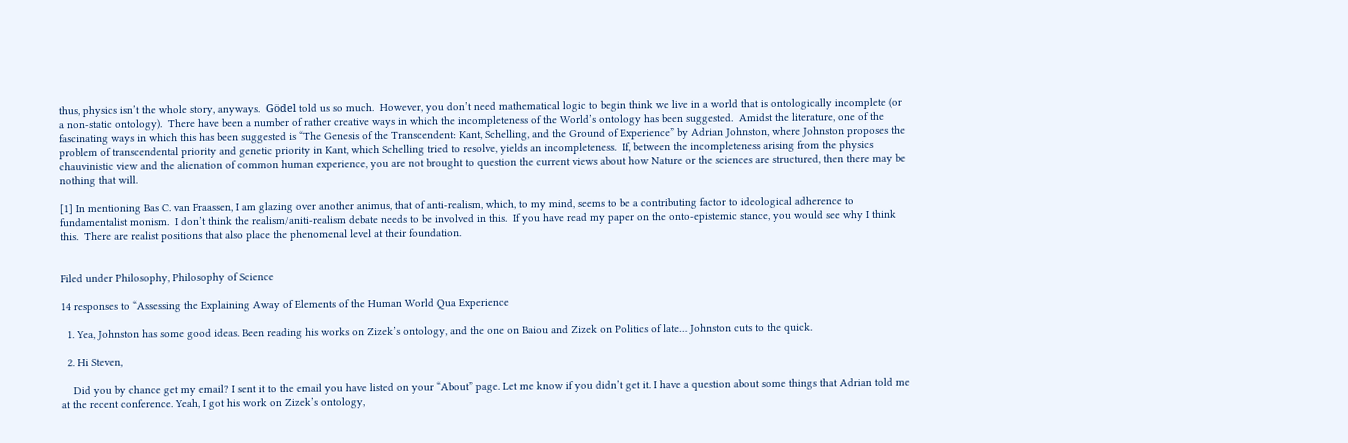thus, physics isn’t the whole story, anyways.  Gödel told us so much.  However, you don’t need mathematical logic to begin think we live in a world that is ontologically incomplete (or a non-static ontology).  There have been a number of rather creative ways in which the incompleteness of the World’s ontology has been suggested.  Amidst the literature, one of the fascinating ways in which this has been suggested is “The Genesis of the Transcendent: Kant, Schelling, and the Ground of Experience” by Adrian Johnston, where Johnston proposes the problem of transcendental priority and genetic priority in Kant, which Schelling tried to resolve, yields an incompleteness.  If, between the incompleteness arising from the physics chauvinistic view and the alienation of common human experience, you are not brought to question the current views about how Nature or the sciences are structured, then there may be nothing that will.

[1] In mentioning Bas C. van Fraassen, I am glazing over another animus, that of anti-realism, which, to my mind, seems to be a contributing factor to ideological adherence to fundamentalist monism.  I don’t think the realism/aniti-realism debate needs to be involved in this.  If you have read my paper on the onto-epistemic stance, you would see why I think this.  There are realist positions that also place the phenomenal level at their foundation.


Filed under Philosophy, Philosophy of Science

14 responses to “Assessing the Explaining Away of Elements of the Human World Qua Experience

  1. Yea, Johnston has some good ideas. Been reading his works on Zizek’s ontology, and the one on Baiou and Zizek on Politics of late… Johnston cuts to the quick.

  2. Hi Steven,

    Did you by chance get my email? I sent it to the email you have listed on your “About” page. Let me know if you didn’t get it. I have a question about some things that Adrian told me at the recent conference. Yeah, I got his work on Zizek’s ontology,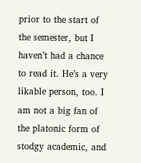prior to the start of the semester, but I haven’t had a chance to read it. He’s a very likable person, too. I am not a big fan of the platonic form of stodgy academic, and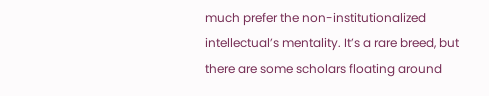much prefer the non-institutionalized intellectual’s mentality. It’s a rare breed, but there are some scholars floating around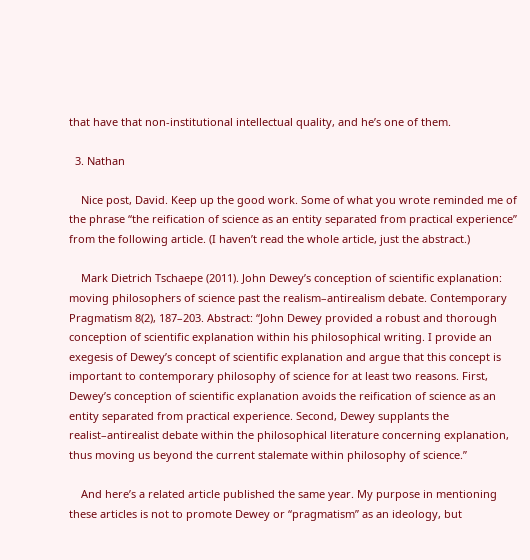that have that non-institutional intellectual quality, and he’s one of them.

  3. Nathan

    Nice post, David. Keep up the good work. Some of what you wrote reminded me of the phrase “the reification of science as an entity separated from practical experience” from the following article. (I haven’t read the whole article, just the abstract.)

    Mark Dietrich Tschaepe (2011). John Dewey’s conception of scientific explanation: moving philosophers of science past the realism–antirealism debate. Contemporary Pragmatism 8(2), 187–203. Abstract: “John Dewey provided a robust and thorough conception of scientific explanation within his philosophical writing. I provide an exegesis of Dewey’s concept of scientific explanation and argue that this concept is important to contemporary philosophy of science for at least two reasons. First, Dewey’s conception of scientific explanation avoids the reification of science as an entity separated from practical experience. Second, Dewey supplants the realist–antirealist debate within the philosophical literature concerning explanation, thus moving us beyond the current stalemate within philosophy of science.”

    And here’s a related article published the same year. My purpose in mentioning these articles is not to promote Dewey or “pragmatism” as an ideology, but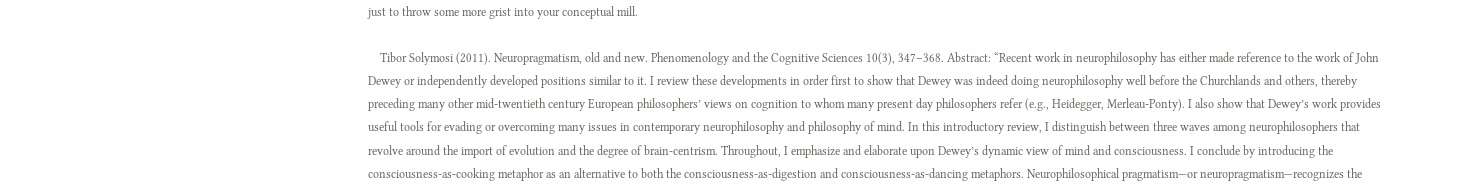just to throw some more grist into your conceptual mill.

    Tibor Solymosi (2011). Neuropragmatism, old and new. Phenomenology and the Cognitive Sciences 10(3), 347–368. Abstract: “Recent work in neurophilosophy has either made reference to the work of John Dewey or independently developed positions similar to it. I review these developments in order first to show that Dewey was indeed doing neurophilosophy well before the Churchlands and others, thereby preceding many other mid-twentieth century European philosophers’ views on cognition to whom many present day philosophers refer (e.g., Heidegger, Merleau-Ponty). I also show that Dewey’s work provides useful tools for evading or overcoming many issues in contemporary neurophilosophy and philosophy of mind. In this introductory review, I distinguish between three waves among neurophilosophers that revolve around the import of evolution and the degree of brain-centrism. Throughout, I emphasize and elaborate upon Dewey’s dynamic view of mind and consciousness. I conclude by introducing the consciousness-as-cooking metaphor as an alternative to both the consciousness-as-digestion and consciousness-as-dancing metaphors. Neurophilosophical pragmatism—or neuropragmatism—recognizes the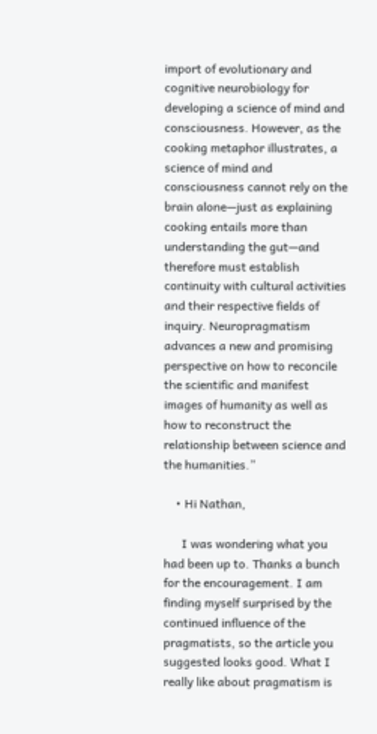import of evolutionary and cognitive neurobiology for developing a science of mind and consciousness. However, as the cooking metaphor illustrates, a science of mind and consciousness cannot rely on the brain alone—just as explaining cooking entails more than understanding the gut—and therefore must establish continuity with cultural activities and their respective fields of inquiry. Neuropragmatism advances a new and promising perspective on how to reconcile the scientific and manifest images of humanity as well as how to reconstruct the relationship between science and the humanities.”

    • Hi Nathan,

      I was wondering what you had been up to. Thanks a bunch for the encouragement. I am finding myself surprised by the continued influence of the pragmatists, so the article you suggested looks good. What I really like about pragmatism is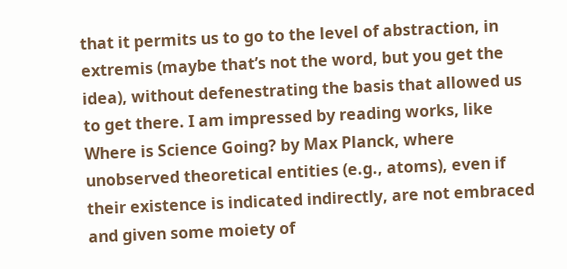that it permits us to go to the level of abstraction, in extremis (maybe that’s not the word, but you get the idea), without defenestrating the basis that allowed us to get there. I am impressed by reading works, like Where is Science Going? by Max Planck, where unobserved theoretical entities (e.g., atoms), even if their existence is indicated indirectly, are not embraced and given some moiety of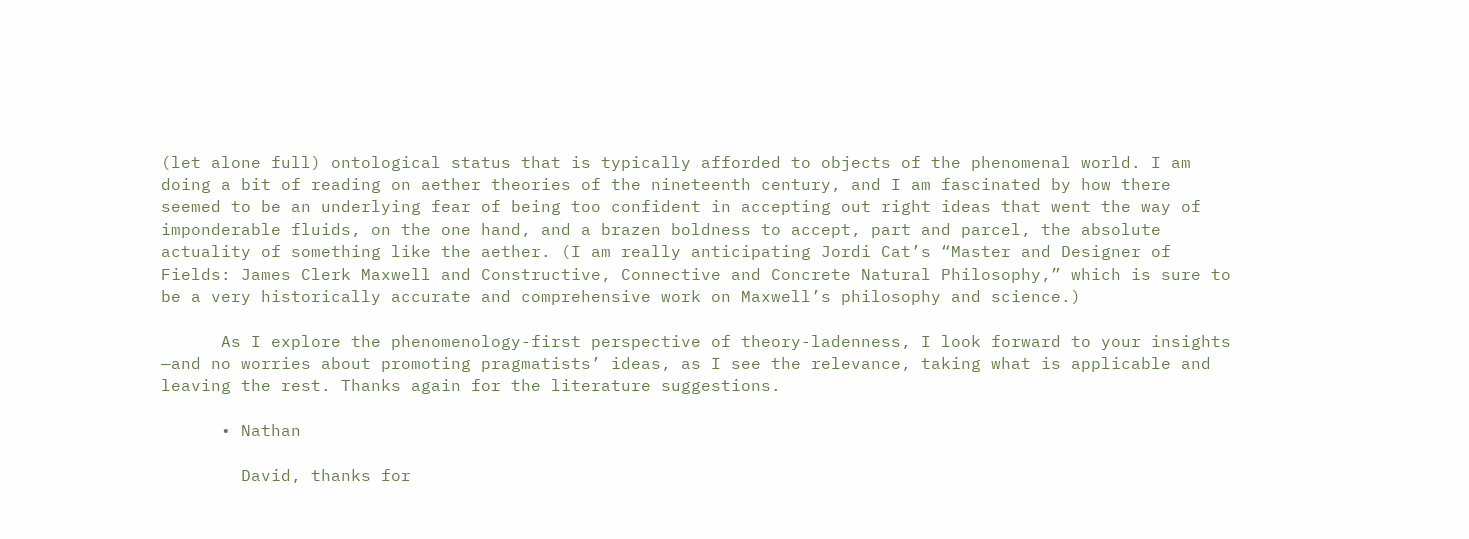(let alone full) ontological status that is typically afforded to objects of the phenomenal world. I am doing a bit of reading on aether theories of the nineteenth century, and I am fascinated by how there seemed to be an underlying fear of being too confident in accepting out right ideas that went the way of imponderable fluids, on the one hand, and a brazen boldness to accept, part and parcel, the absolute actuality of something like the aether. (I am really anticipating Jordi Cat’s “Master and Designer of Fields: James Clerk Maxwell and Constructive, Connective and Concrete Natural Philosophy,” which is sure to be a very historically accurate and comprehensive work on Maxwell’s philosophy and science.)

      As I explore the phenomenology-first perspective of theory-ladenness, I look forward to your insights —and no worries about promoting pragmatists’ ideas, as I see the relevance, taking what is applicable and leaving the rest. Thanks again for the literature suggestions.

      • Nathan

        David, thanks for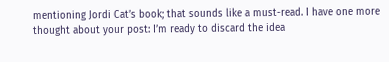mentioning Jordi Cat’s book; that sounds like a must-read. I have one more thought about your post: I’m ready to discard the idea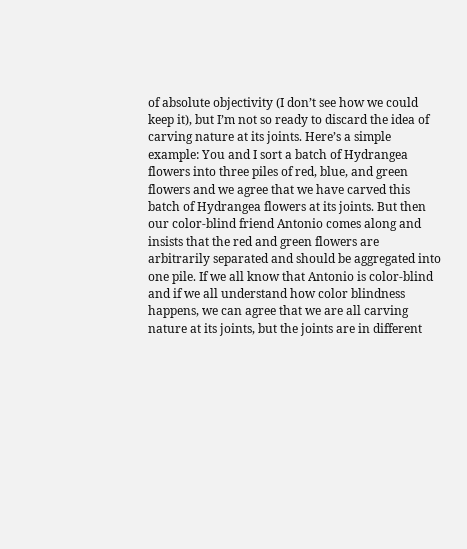of absolute objectivity (I don’t see how we could keep it), but I’m not so ready to discard the idea of carving nature at its joints. Here’s a simple example: You and I sort a batch of Hydrangea flowers into three piles of red, blue, and green flowers and we agree that we have carved this batch of Hydrangea flowers at its joints. But then our color-blind friend Antonio comes along and insists that the red and green flowers are arbitrarily separated and should be aggregated into one pile. If we all know that Antonio is color-blind and if we all understand how color blindness happens, we can agree that we are all carving nature at its joints, but the joints are in different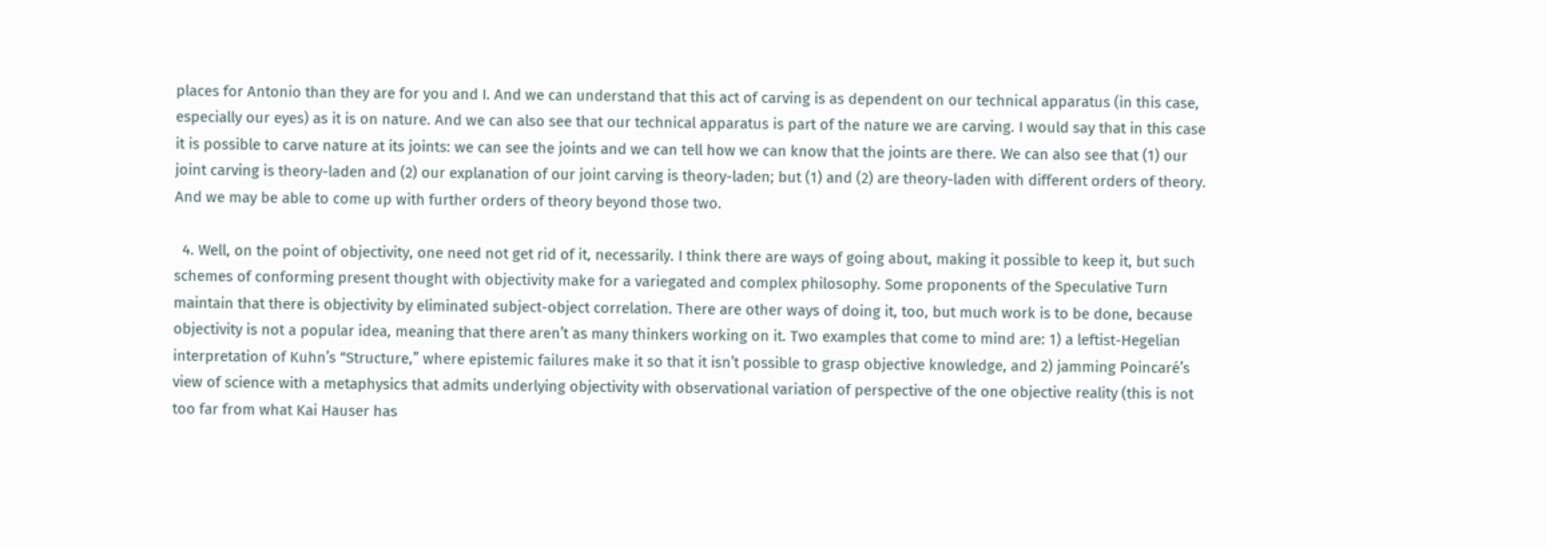places for Antonio than they are for you and I. And we can understand that this act of carving is as dependent on our technical apparatus (in this case, especially our eyes) as it is on nature. And we can also see that our technical apparatus is part of the nature we are carving. I would say that in this case it is possible to carve nature at its joints: we can see the joints and we can tell how we can know that the joints are there. We can also see that (1) our joint carving is theory-laden and (2) our explanation of our joint carving is theory-laden; but (1) and (2) are theory-laden with different orders of theory. And we may be able to come up with further orders of theory beyond those two.

  4. Well, on the point of objectivity, one need not get rid of it, necessarily. I think there are ways of going about, making it possible to keep it, but such schemes of conforming present thought with objectivity make for a variegated and complex philosophy. Some proponents of the Speculative Turn maintain that there is objectivity by eliminated subject-object correlation. There are other ways of doing it, too, but much work is to be done, because objectivity is not a popular idea, meaning that there aren’t as many thinkers working on it. Two examples that come to mind are: 1) a leftist-Hegelian interpretation of Kuhn’s “Structure,” where epistemic failures make it so that it isn’t possible to grasp objective knowledge, and 2) jamming Poincaré’s view of science with a metaphysics that admits underlying objectivity with observational variation of perspective of the one objective reality (this is not too far from what Kai Hauser has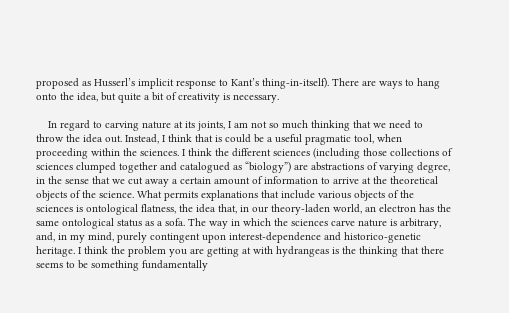proposed as Husserl’s implicit response to Kant’s thing-in-itself). There are ways to hang onto the idea, but quite a bit of creativity is necessary.

    In regard to carving nature at its joints, I am not so much thinking that we need to throw the idea out. Instead, I think that is could be a useful pragmatic tool, when proceeding within the sciences. I think the different sciences (including those collections of sciences clumped together and catalogued as “biology”) are abstractions of varying degree, in the sense that we cut away a certain amount of information to arrive at the theoretical objects of the science. What permits explanations that include various objects of the sciences is ontological flatness, the idea that, in our theory-laden world, an electron has the same ontological status as a sofa. The way in which the sciences carve nature is arbitrary, and, in my mind, purely contingent upon interest-dependence and historico-genetic heritage. I think the problem you are getting at with hydrangeas is the thinking that there seems to be something fundamentally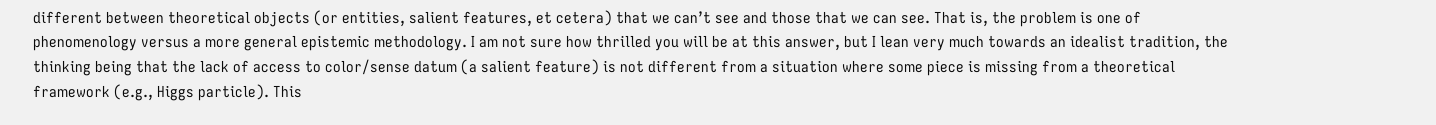different between theoretical objects (or entities, salient features, et cetera) that we can’t see and those that we can see. That is, the problem is one of phenomenology versus a more general epistemic methodology. I am not sure how thrilled you will be at this answer, but I lean very much towards an idealist tradition, the thinking being that the lack of access to color/sense datum (a salient feature) is not different from a situation where some piece is missing from a theoretical framework (e.g., Higgs particle). This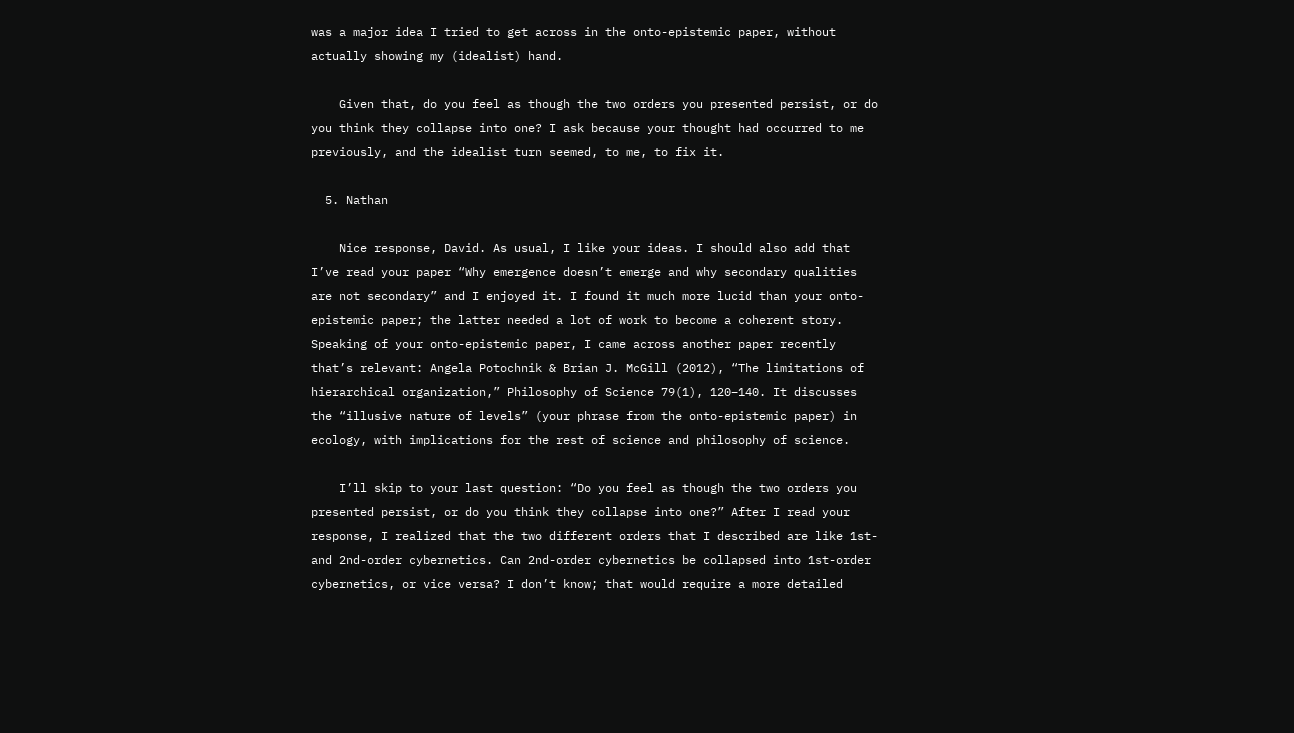was a major idea I tried to get across in the onto-epistemic paper, without actually showing my (idealist) hand.

    Given that, do you feel as though the two orders you presented persist, or do you think they collapse into one? I ask because your thought had occurred to me previously, and the idealist turn seemed, to me, to fix it.

  5. Nathan

    Nice response, David. As usual, I like your ideas. I should also add that I’ve read your paper “Why emergence doesn’t emerge and why secondary qualities are not secondary” and I enjoyed it. I found it much more lucid than your onto-epistemic paper; the latter needed a lot of work to become a coherent story. Speaking of your onto-epistemic paper, I came across another paper recently that’s relevant: Angela Potochnik & Brian J. McGill (2012), “The limitations of hierarchical organization,” Philosophy of Science 79(1), 120–140. It discusses the “illusive nature of levels” (your phrase from the onto-epistemic paper) in ecology, with implications for the rest of science and philosophy of science.

    I’ll skip to your last question: “Do you feel as though the two orders you presented persist, or do you think they collapse into one?” After I read your response, I realized that the two different orders that I described are like 1st- and 2nd-order cybernetics. Can 2nd-order cybernetics be collapsed into 1st-order cybernetics, or vice versa? I don’t know; that would require a more detailed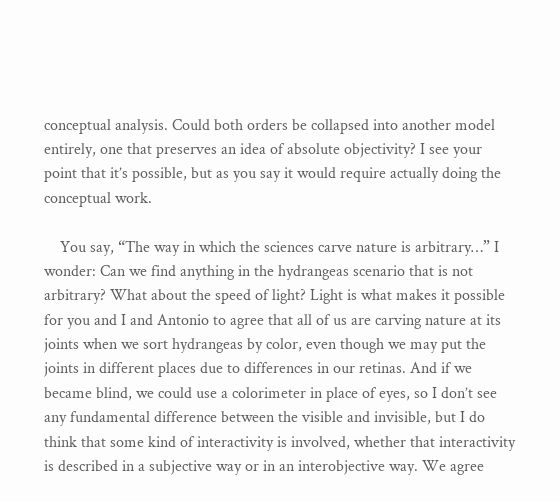conceptual analysis. Could both orders be collapsed into another model entirely, one that preserves an idea of absolute objectivity? I see your point that it’s possible, but as you say it would require actually doing the conceptual work.

    You say, “The way in which the sciences carve nature is arbitrary…” I wonder: Can we find anything in the hydrangeas scenario that is not arbitrary? What about the speed of light? Light is what makes it possible for you and I and Antonio to agree that all of us are carving nature at its joints when we sort hydrangeas by color, even though we may put the joints in different places due to differences in our retinas. And if we became blind, we could use a colorimeter in place of eyes, so I don’t see any fundamental difference between the visible and invisible, but I do think that some kind of interactivity is involved, whether that interactivity is described in a subjective way or in an interobjective way. We agree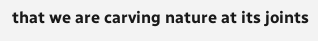that we are carving nature at its joints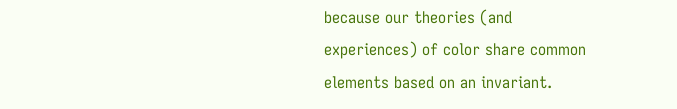because our theories (and experiences) of color share common elements based on an invariant.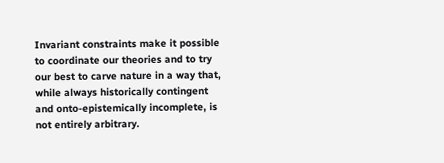Invariant constraints make it possible to coordinate our theories and to try our best to carve nature in a way that, while always historically contingent and onto-epistemically incomplete, is not entirely arbitrary.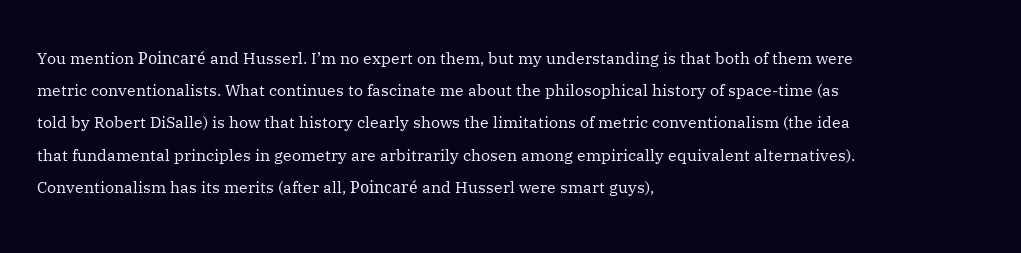You mention Poincaré and Husserl. I’m no expert on them, but my understanding is that both of them were metric conventionalists. What continues to fascinate me about the philosophical history of space-time (as told by Robert DiSalle) is how that history clearly shows the limitations of metric conventionalism (the idea that fundamental principles in geometry are arbitrarily chosen among empirically equivalent alternatives). Conventionalism has its merits (after all, Poincaré and Husserl were smart guys),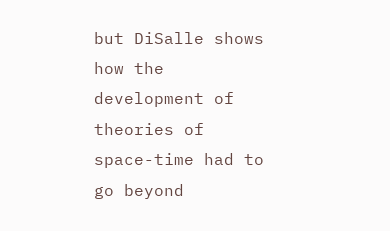but DiSalle shows how the development of theories of space-time had to go beyond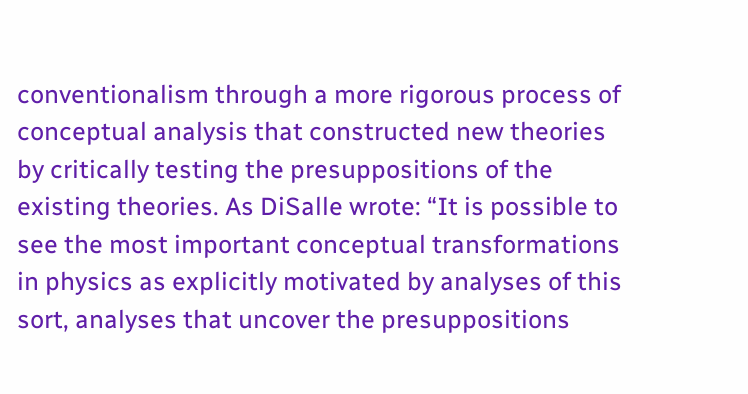conventionalism through a more rigorous process of conceptual analysis that constructed new theories by critically testing the presuppositions of the existing theories. As DiSalle wrote: “It is possible to see the most important conceptual transformations in physics as explicitly motivated by analyses of this sort, analyses that uncover the presuppositions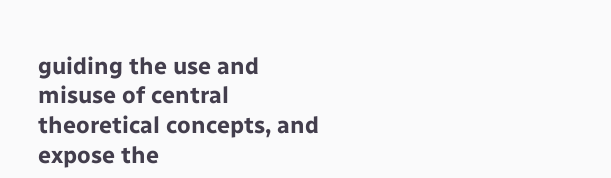guiding the use and misuse of central theoretical concepts, and expose the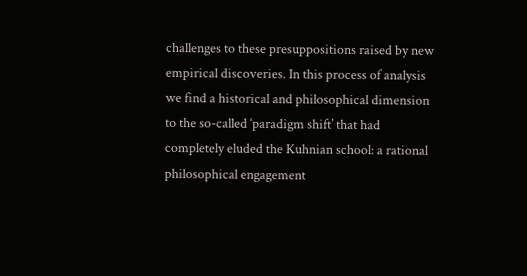challenges to these presuppositions raised by new empirical discoveries. In this process of analysis we find a historical and philosophical dimension to the so-called ‘paradigm shift’ that had completely eluded the Kuhnian school: a rational philosophical engagement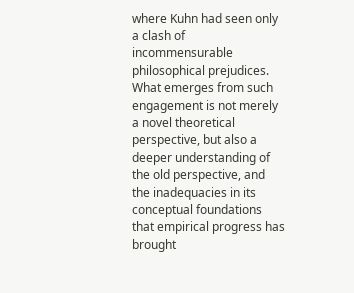where Kuhn had seen only a clash of incommensurable philosophical prejudices. What emerges from such engagement is not merely a novel theoretical perspective, but also a deeper understanding of the old perspective, and the inadequacies in its conceptual foundations that empirical progress has brought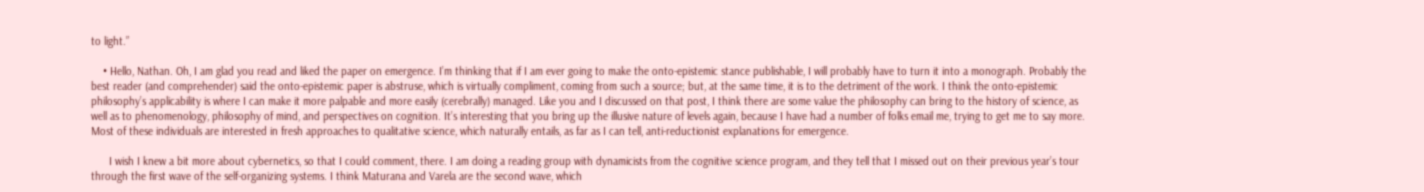to light.”

    • Hello, Nathan. Oh, I am glad you read and liked the paper on emergence. I’m thinking that if I am ever going to make the onto-epistemic stance publishable, I will probably have to turn it into a monograph. Probably the best reader (and comprehender) said the onto-epistemic paper is abstruse, which is virtually compliment, coming from such a source; but, at the same time, it is to the detriment of the work. I think the onto-epistemic philosophy’s applicability is where I can make it more palpable and more easily (cerebrally) managed. Like you and I discussed on that post, I think there are some value the philosophy can bring to the history of science, as well as to phenomenology, philosophy of mind, and perspectives on cognition. It’s interesting that you bring up the illusive nature of levels again, because I have had a number of folks email me, trying to get me to say more. Most of these individuals are interested in fresh approaches to qualitative science, which naturally entails, as far as I can tell, anti-reductionist explanations for emergence.

      I wish I knew a bit more about cybernetics, so that I could comment, there. I am doing a reading group with dynamicists from the cognitive science program, and they tell that I missed out on their previous year’s tour through the first wave of the self-organizing systems. I think Maturana and Varela are the second wave, which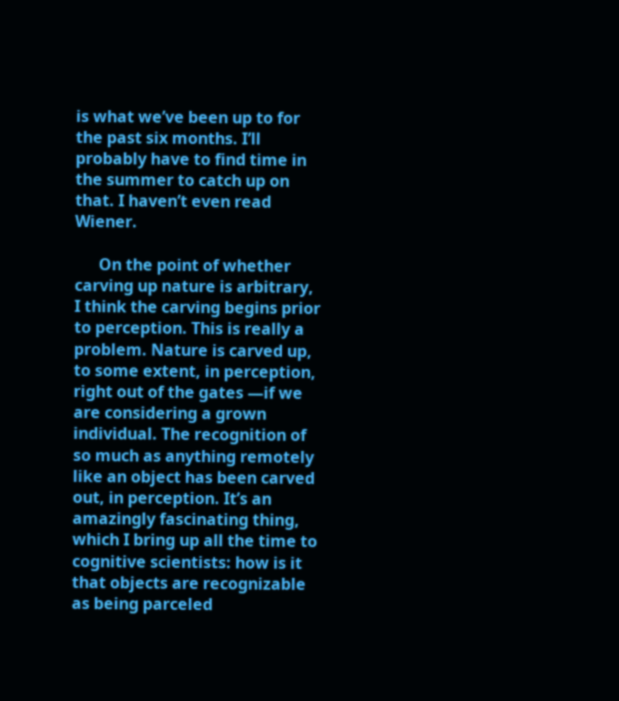is what we’ve been up to for the past six months. I’ll probably have to find time in the summer to catch up on that. I haven’t even read Wiener.

      On the point of whether carving up nature is arbitrary, I think the carving begins prior to perception. This is really a problem. Nature is carved up, to some extent, in perception, right out of the gates —if we are considering a grown individual. The recognition of so much as anything remotely like an object has been carved out, in perception. It’s an amazingly fascinating thing, which I bring up all the time to cognitive scientists: how is it that objects are recognizable as being parceled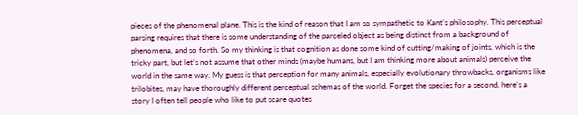pieces of the phenomenal plane. This is the kind of reason that I am so sympathetic to Kant’s philosophy. This perceptual parsing requires that there is some understanding of the parceled object as being distinct from a background of phenomena, and so forth. So my thinking is that cognition as done some kind of cutting/making of joints, which is the tricky part, but let’s not assume that other minds (maybe humans, but I am thinking more about animals) perceive the world in the same way. My guess is that perception for many animals, especially evolutionary throwbacks, organisms like trilobites, may have thoroughly different perceptual schemas of the world. Forget the species for a second, here’s a story I often tell people who like to put scare quotes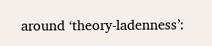around ‘theory-ladenness’: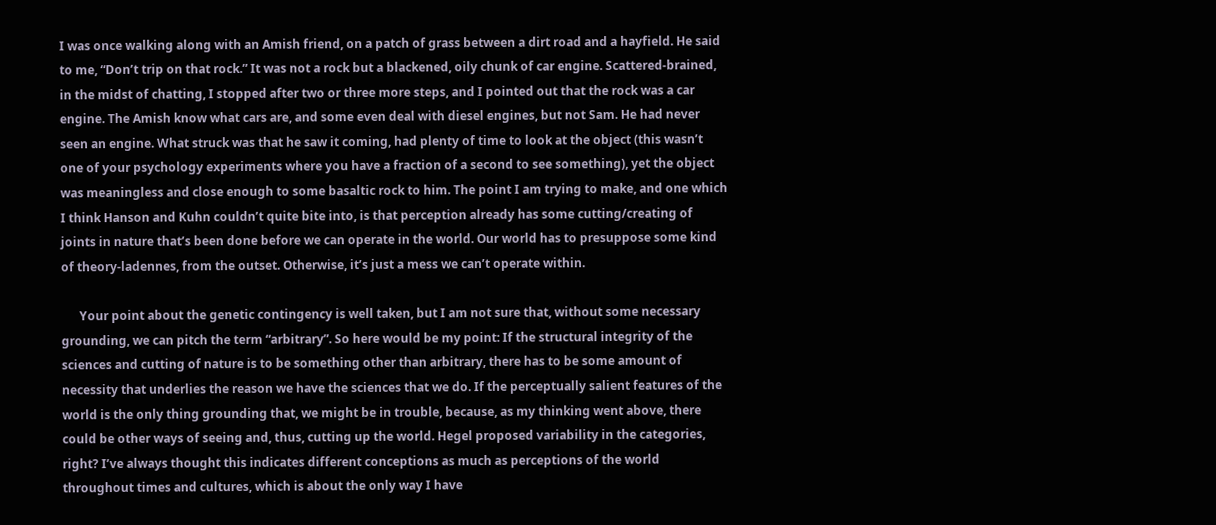I was once walking along with an Amish friend, on a patch of grass between a dirt road and a hayfield. He said to me, “Don’t trip on that rock.” It was not a rock but a blackened, oily chunk of car engine. Scattered-brained, in the midst of chatting, I stopped after two or three more steps, and I pointed out that the rock was a car engine. The Amish know what cars are, and some even deal with diesel engines, but not Sam. He had never seen an engine. What struck was that he saw it coming, had plenty of time to look at the object (this wasn’t one of your psychology experiments where you have a fraction of a second to see something), yet the object was meaningless and close enough to some basaltic rock to him. The point I am trying to make, and one which I think Hanson and Kuhn couldn’t quite bite into, is that perception already has some cutting/creating of joints in nature that’s been done before we can operate in the world. Our world has to presuppose some kind of theory-ladennes, from the outset. Otherwise, it’s just a mess we can’t operate within.

      Your point about the genetic contingency is well taken, but I am not sure that, without some necessary grounding, we can pitch the term “arbitrary”. So here would be my point: If the structural integrity of the sciences and cutting of nature is to be something other than arbitrary, there has to be some amount of necessity that underlies the reason we have the sciences that we do. If the perceptually salient features of the world is the only thing grounding that, we might be in trouble, because, as my thinking went above, there could be other ways of seeing and, thus, cutting up the world. Hegel proposed variability in the categories, right? I’ve always thought this indicates different conceptions as much as perceptions of the world throughout times and cultures, which is about the only way I have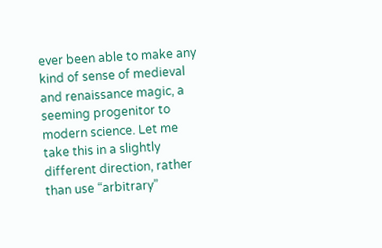ever been able to make any kind of sense of medieval and renaissance magic, a seeming progenitor to modern science. Let me take this in a slightly different direction, rather than use “arbitrary”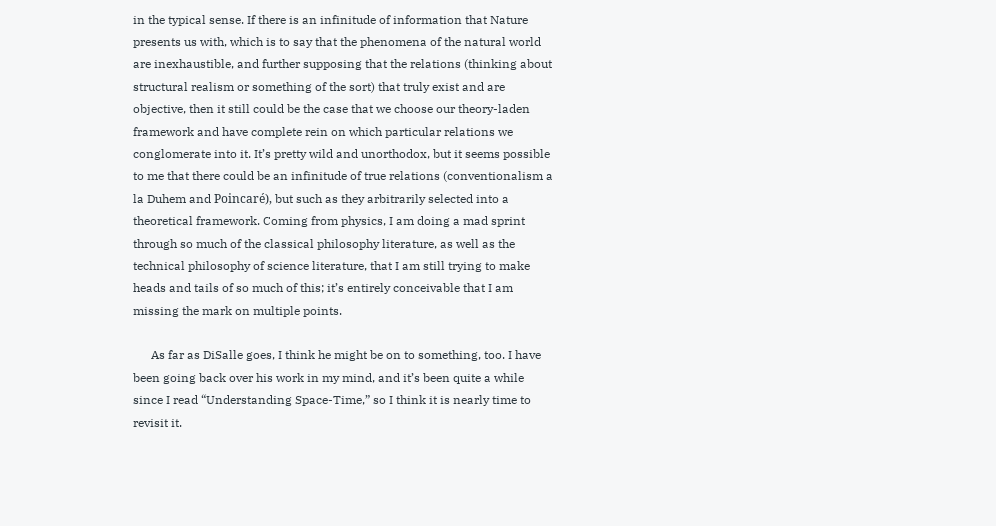in the typical sense. If there is an infinitude of information that Nature presents us with, which is to say that the phenomena of the natural world are inexhaustible, and further supposing that the relations (thinking about structural realism or something of the sort) that truly exist and are objective, then it still could be the case that we choose our theory-laden framework and have complete rein on which particular relations we conglomerate into it. It’s pretty wild and unorthodox, but it seems possible to me that there could be an infinitude of true relations (conventionalism a la Duhem and Poincaré), but such as they arbitrarily selected into a theoretical framework. Coming from physics, I am doing a mad sprint through so much of the classical philosophy literature, as well as the technical philosophy of science literature, that I am still trying to make heads and tails of so much of this; it’s entirely conceivable that I am missing the mark on multiple points.

      As far as DiSalle goes, I think he might be on to something, too. I have been going back over his work in my mind, and it’s been quite a while since I read “Understanding Space-Time,” so I think it is nearly time to revisit it.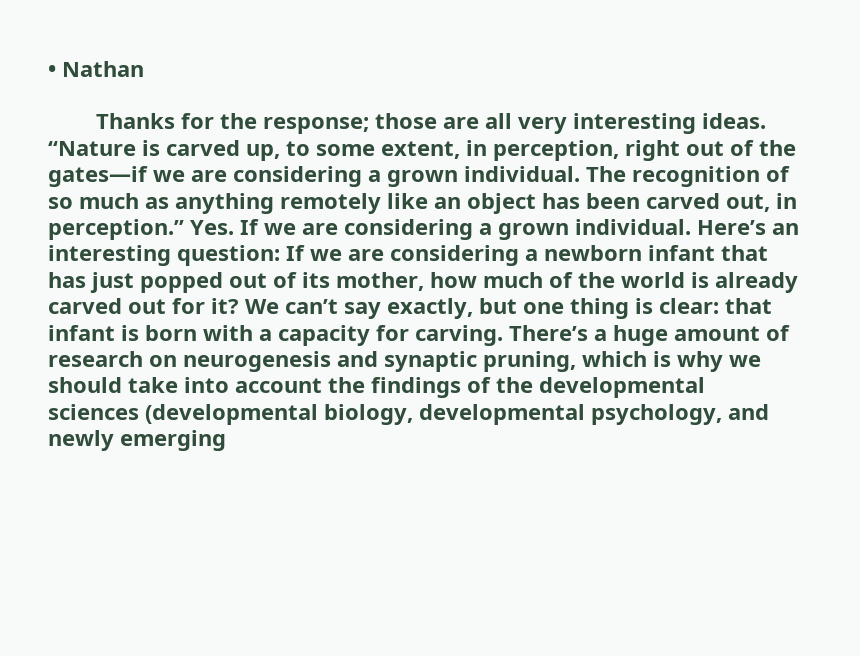• Nathan

        Thanks for the response; those are all very interesting ideas. “Nature is carved up, to some extent, in perception, right out of the gates—if we are considering a grown individual. The recognition of so much as anything remotely like an object has been carved out, in perception.” Yes. If we are considering a grown individual. Here’s an interesting question: If we are considering a newborn infant that has just popped out of its mother, how much of the world is already carved out for it? We can’t say exactly, but one thing is clear: that infant is born with a capacity for carving. There’s a huge amount of research on neurogenesis and synaptic pruning, which is why we should take into account the findings of the developmental sciences (developmental biology, developmental psychology, and newly emerging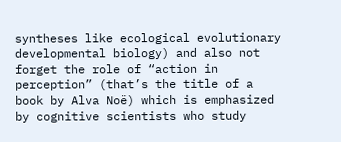syntheses like ecological evolutionary developmental biology) and also not forget the role of “action in perception” (that’s the title of a book by Alva Noë) which is emphasized by cognitive scientists who study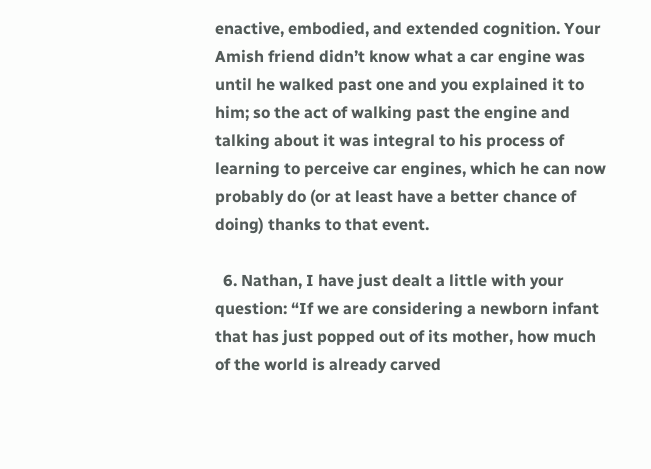enactive, embodied, and extended cognition. Your Amish friend didn’t know what a car engine was until he walked past one and you explained it to him; so the act of walking past the engine and talking about it was integral to his process of learning to perceive car engines, which he can now probably do (or at least have a better chance of doing) thanks to that event.

  6. Nathan, I have just dealt a little with your question: “If we are considering a newborn infant that has just popped out of its mother, how much of the world is already carved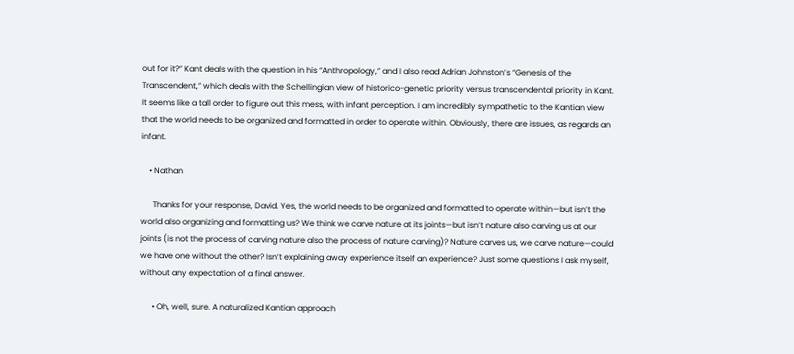out for it?” Kant deals with the question in his “Anthropology,” and I also read Adrian Johnston’s “Genesis of the Transcendent,” which deals with the Schellingian view of historico-genetic priority versus transcendental priority in Kant. It seems like a tall order to figure out this mess, with infant perception. I am incredibly sympathetic to the Kantian view that the world needs to be organized and formatted in order to operate within. Obviously, there are issues, as regards an infant.

    • Nathan

      Thanks for your response, David. Yes, the world needs to be organized and formatted to operate within—but isn’t the world also organizing and formatting us? We think we carve nature at its joints—but isn’t nature also carving us at our joints (is not the process of carving nature also the process of nature carving)? Nature carves us, we carve nature—could we have one without the other? Isn’t explaining away experience itself an experience? Just some questions I ask myself, without any expectation of a final answer.

      • Oh, well, sure. A naturalized Kantian approach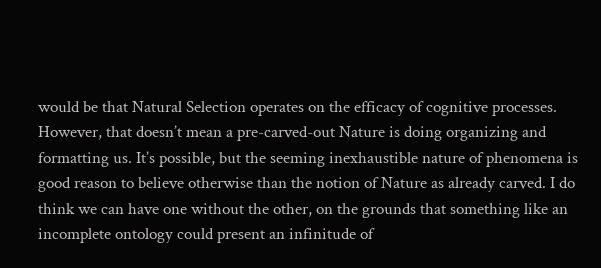would be that Natural Selection operates on the efficacy of cognitive processes. However, that doesn’t mean a pre-carved-out Nature is doing organizing and formatting us. It’s possible, but the seeming inexhaustible nature of phenomena is good reason to believe otherwise than the notion of Nature as already carved. I do think we can have one without the other, on the grounds that something like an incomplete ontology could present an infinitude of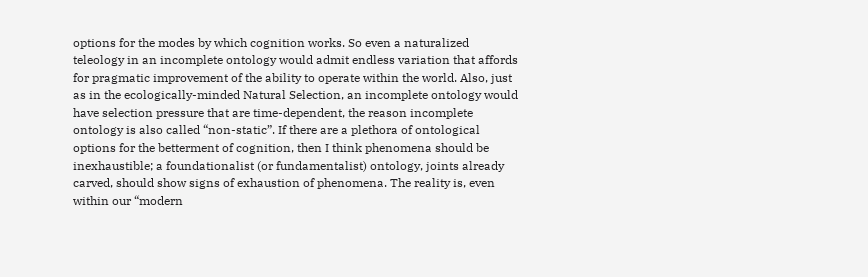options for the modes by which cognition works. So even a naturalized teleology in an incomplete ontology would admit endless variation that affords for pragmatic improvement of the ability to operate within the world. Also, just as in the ecologically-minded Natural Selection, an incomplete ontology would have selection pressure that are time-dependent, the reason incomplete ontology is also called “non-static”. If there are a plethora of ontological options for the betterment of cognition, then I think phenomena should be inexhaustible; a foundationalist (or fundamentalist) ontology, joints already carved, should show signs of exhaustion of phenomena. The reality is, even within our “modern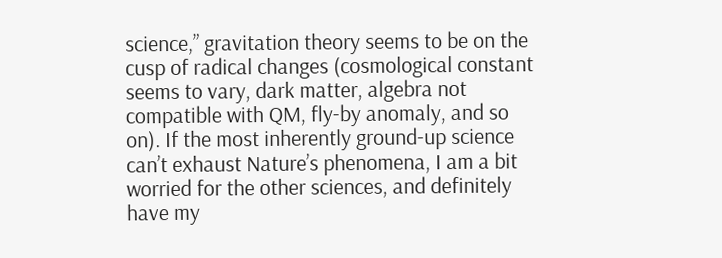science,” gravitation theory seems to be on the cusp of radical changes (cosmological constant seems to vary, dark matter, algebra not compatible with QM, fly-by anomaly, and so on). If the most inherently ground-up science can’t exhaust Nature’s phenomena, I am a bit worried for the other sciences, and definitely have my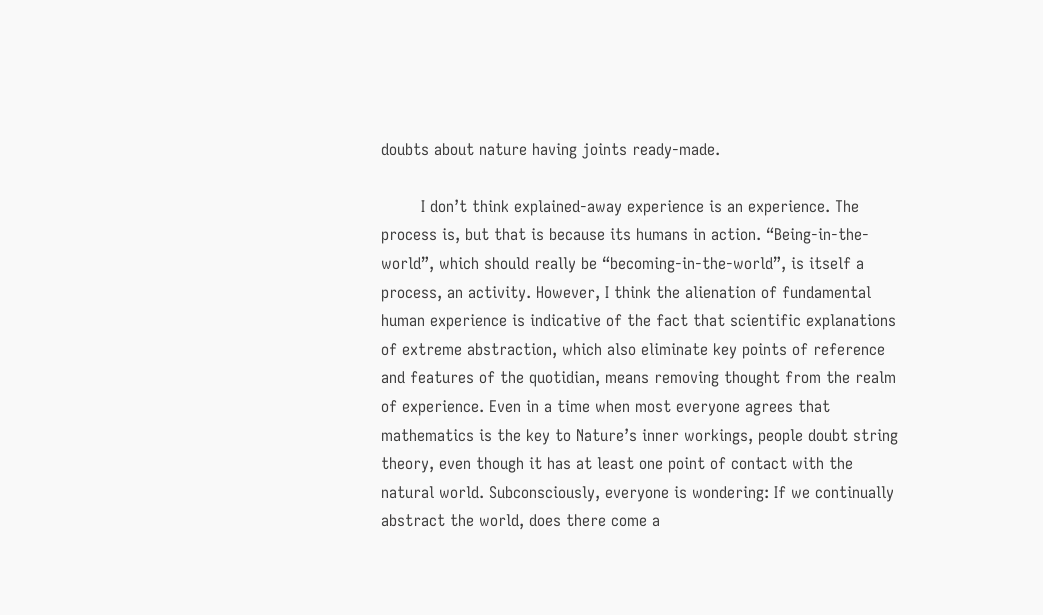doubts about nature having joints ready-made.

        I don’t think explained-away experience is an experience. The process is, but that is because its humans in action. “Being-in-the-world”, which should really be “becoming-in-the-world”, is itself a process, an activity. However, I think the alienation of fundamental human experience is indicative of the fact that scientific explanations of extreme abstraction, which also eliminate key points of reference and features of the quotidian, means removing thought from the realm of experience. Even in a time when most everyone agrees that mathematics is the key to Nature’s inner workings, people doubt string theory, even though it has at least one point of contact with the natural world. Subconsciously, everyone is wondering: If we continually abstract the world, does there come a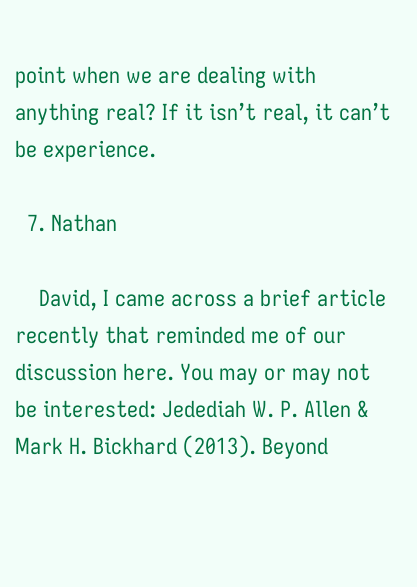point when we are dealing with anything real? If it isn’t real, it can’t be experience.

  7. Nathan

    David, I came across a brief article recently that reminded me of our discussion here. You may or may not be interested: Jedediah W. P. Allen & Mark H. Bickhard (2013). Beyond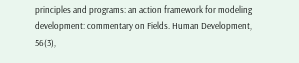principles and programs: an action framework for modeling development: commentary on Fields. Human Development, 56(3),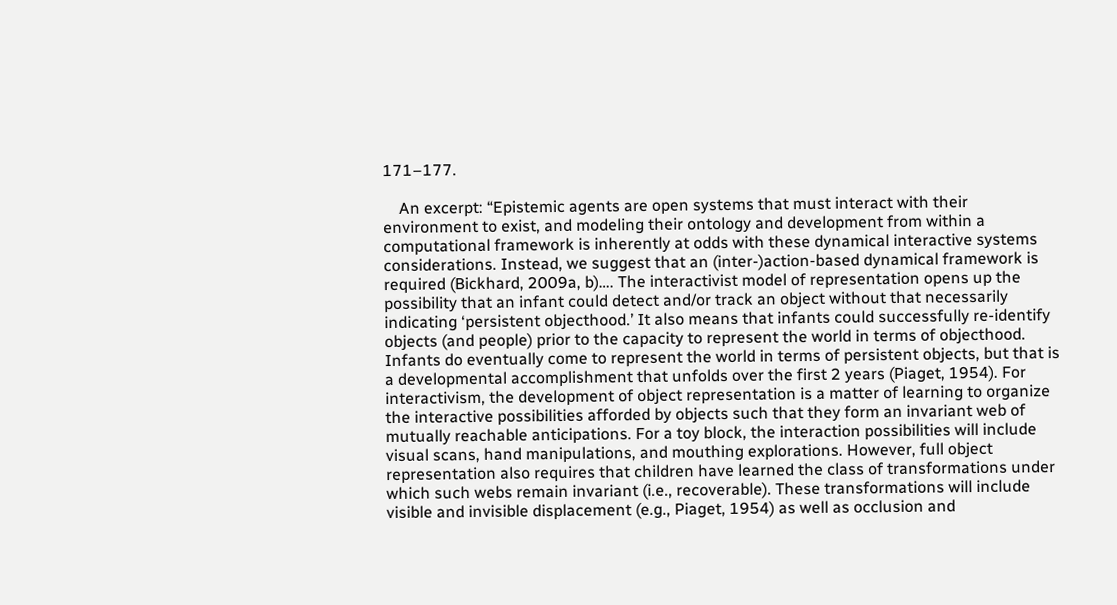171–177.

    An excerpt: “Epistemic agents are open systems that must interact with their environment to exist, and modeling their ontology and development from within a computational framework is inherently at odds with these dynamical interactive systems considerations. Instead, we suggest that an (inter-)action-based dynamical framework is required (Bickhard, 2009a, b)…. The interactivist model of representation opens up the possibility that an infant could detect and/or track an object without that necessarily indicating ‘persistent objecthood.’ It also means that infants could successfully re-identify objects (and people) prior to the capacity to represent the world in terms of objecthood. Infants do eventually come to represent the world in terms of persistent objects, but that is a developmental accomplishment that unfolds over the first 2 years (Piaget, 1954). For interactivism, the development of object representation is a matter of learning to organize the interactive possibilities afforded by objects such that they form an invariant web of mutually reachable anticipations. For a toy block, the interaction possibilities will include visual scans, hand manipulations, and mouthing explorations. However, full object representation also requires that children have learned the class of transformations under which such webs remain invariant (i.e., recoverable). These transformations will include visible and invisible displacement (e.g., Piaget, 1954) as well as occlusion and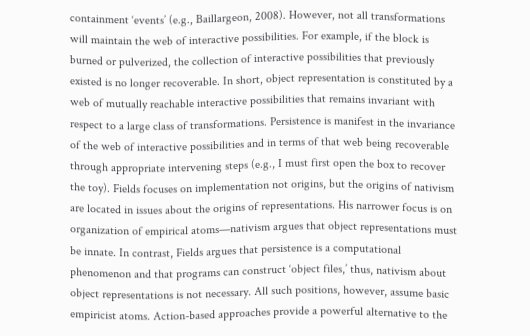containment ‘events’ (e.g., Baillargeon, 2008). However, not all transformations will maintain the web of interactive possibilities. For example, if the block is burned or pulverized, the collection of interactive possibilities that previously existed is no longer recoverable. In short, object representation is constituted by a web of mutually reachable interactive possibilities that remains invariant with respect to a large class of transformations. Persistence is manifest in the invariance of the web of interactive possibilities and in terms of that web being recoverable through appropriate intervening steps (e.g., I must first open the box to recover the toy). Fields focuses on implementation not origins, but the origins of nativism are located in issues about the origins of representations. His narrower focus is on organization of empirical atoms—nativism argues that object representations must be innate. In contrast, Fields argues that persistence is a computational phenomenon and that programs can construct ‘object files,’ thus, nativism about object representations is not necessary. All such positions, however, assume basic empiricist atoms. Action-based approaches provide a powerful alternative to the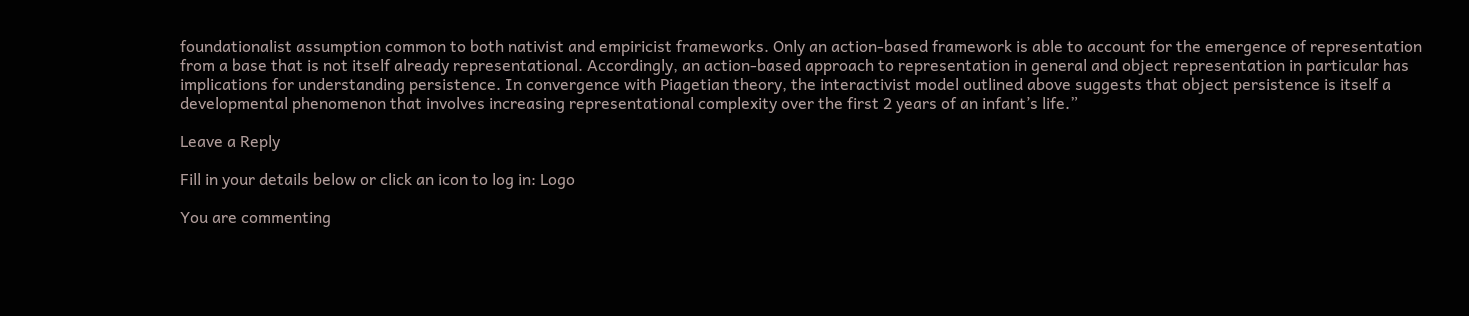foundationalist assumption common to both nativist and empiricist frameworks. Only an action-based framework is able to account for the emergence of representation from a base that is not itself already representational. Accordingly, an action-based approach to representation in general and object representation in particular has implications for understanding persistence. In convergence with Piagetian theory, the interactivist model outlined above suggests that object persistence is itself a developmental phenomenon that involves increasing representational complexity over the first 2 years of an infant’s life.”

Leave a Reply

Fill in your details below or click an icon to log in: Logo

You are commenting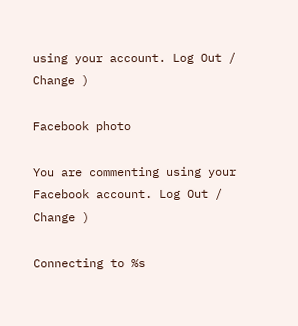using your account. Log Out /  Change )

Facebook photo

You are commenting using your Facebook account. Log Out /  Change )

Connecting to %s